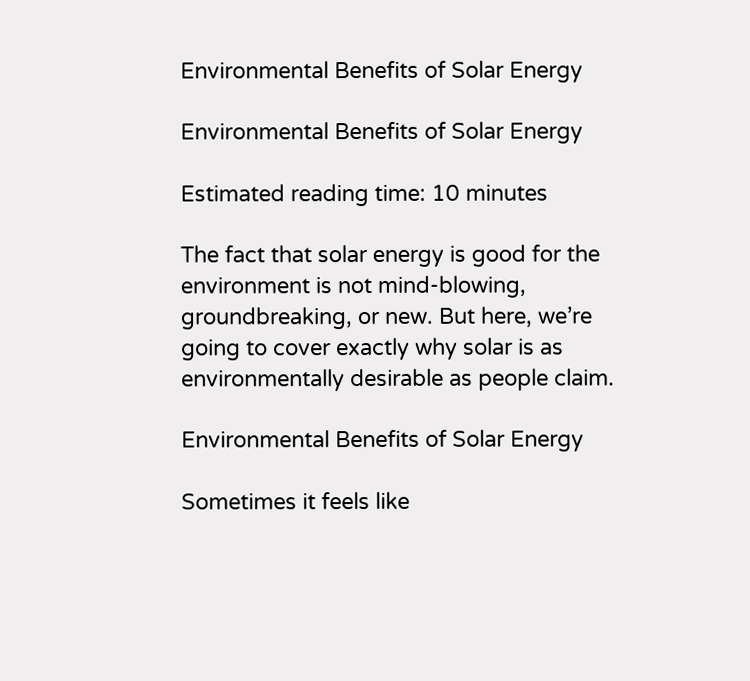Environmental Benefits of Solar Energy

Environmental Benefits of Solar Energy

Estimated reading time: 10 minutes

The fact that solar energy is good for the environment is not mind-blowing, groundbreaking, or new. But here, we’re going to cover exactly why solar is as environmentally desirable as people claim.

Environmental Benefits of Solar Energy

Sometimes it feels like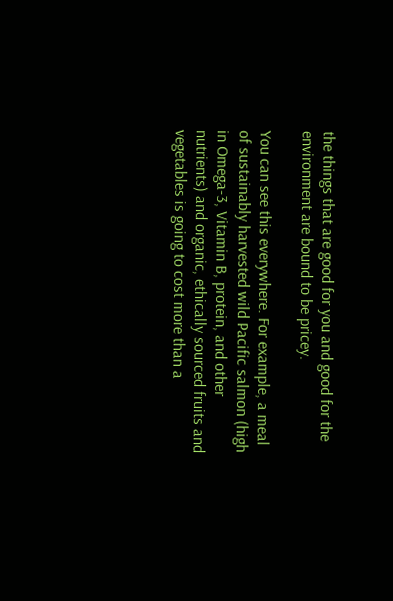the things that are good for you and good for the environment are bound to be pricey.

You can see this everywhere. For example, a meal of sustainably harvested wild Pacific salmon (high in Omega-3, Vitamin B, protein, and other nutrients) and organic, ethically sourced fruits and vegetables is going to cost more than a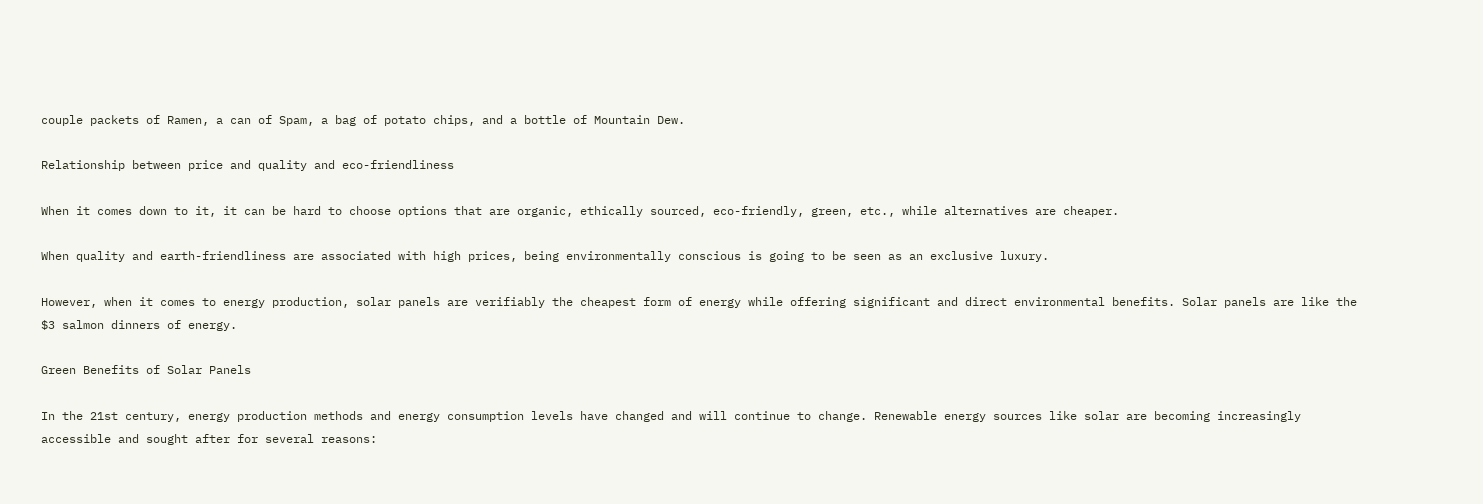couple packets of Ramen, a can of Spam, a bag of potato chips, and a bottle of Mountain Dew.

Relationship between price and quality and eco-friendliness

When it comes down to it, it can be hard to choose options that are organic, ethically sourced, eco-friendly, green, etc., while alternatives are cheaper.

When quality and earth-friendliness are associated with high prices, being environmentally conscious is going to be seen as an exclusive luxury.

However, when it comes to energy production, solar panels are verifiably the cheapest form of energy while offering significant and direct environmental benefits. Solar panels are like the $3 salmon dinners of energy.

Green Benefits of Solar Panels

In the 21st century, energy production methods and energy consumption levels have changed and will continue to change. Renewable energy sources like solar are becoming increasingly accessible and sought after for several reasons: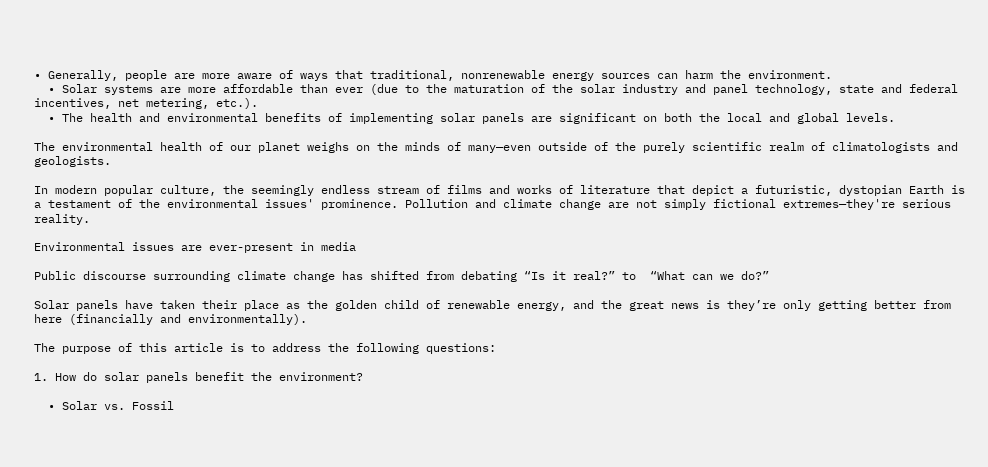• Generally, people are more aware of ways that traditional, nonrenewable energy sources can harm the environment.
  • Solar systems are more affordable than ever (due to the maturation of the solar industry and panel technology, state and federal incentives, net metering, etc.).
  • The health and environmental benefits of implementing solar panels are significant on both the local and global levels.

The environmental health of our planet weighs on the minds of many—even outside of the purely scientific realm of climatologists and geologists.

In modern popular culture, the seemingly endless stream of films and works of literature that depict a futuristic, dystopian Earth is a testament of the environmental issues' prominence. Pollution and climate change are not simply fictional extremes—they're serious reality.

Environmental issues are ever-present in media

Public discourse surrounding climate change has shifted from debating “Is it real?” to  “What can we do?”

Solar panels have taken their place as the golden child of renewable energy, and the great news is they’re only getting better from here (financially and environmentally).

The purpose of this article is to address the following questions:

1. How do solar panels benefit the environment?

  • Solar vs. Fossil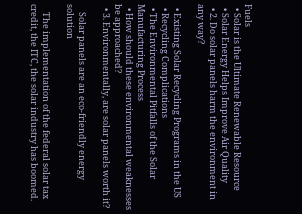Fuels
  • Solar is the Ultimate Renewable Resource
  • Solar Energy Helps Improve Air Quality
  • 2. Do solar panels harm the environment in any way?

  • Existing Solar Recycling Programs in the US
  • Recycling Complications
  • The Environmental Pitfalls of the Solar Manufacturing Process
  • How should these environmental weaknesses be approached?
  • 3. Environmentally, are solar panels worth it?

    Solar panels are an eco-friendly energy solution

    The implementation of the federal solar tax credit, the ITC, the solar industry has boomed.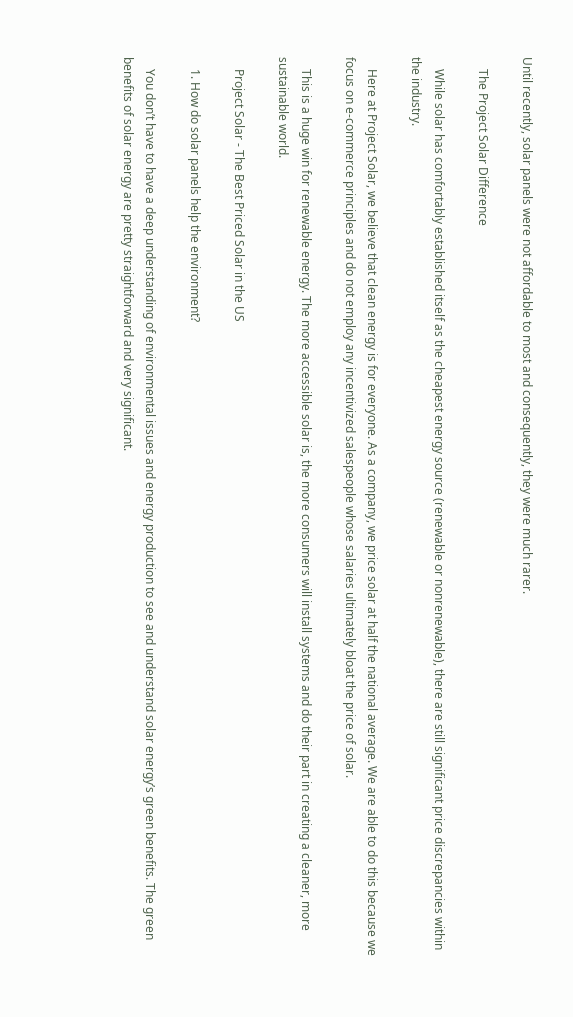Until recently, solar panels were not affordable to most and consequently, they were much rarer.

    The Project Solar Difference

    While solar has comfortably established itself as the cheapest energy source (renewable or nonrenewable), there are still significant price discrepancies within the industry.

    Here at Project Solar, we believe that clean energy is for everyone. As a company, we price solar at half the national average. We are able to do this because we focus on e-commerce principles and do not employ any incentivized salespeople whose salaries ultimately bloat the price of solar.

    This is a huge win for renewable energy. The more accessible solar is, the more consumers will install systems and do their part in creating a cleaner, more sustainable world.

    Project Solar - The Best Priced Solar in the US

    1. How do solar panels help the environment?

    You don’t have to have a deep understanding of environmental issues and energy production to see and understand solar energy’s green benefits. The green benefits of solar energy are pretty straightforward and very significant.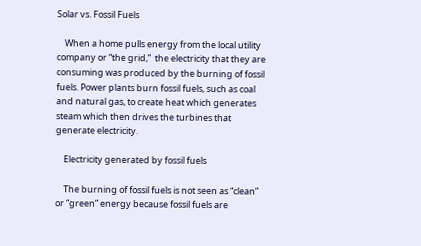Solar vs. Fossil Fuels

    When a home pulls energy from the local utility company or “the grid,”  the electricity that they are consuming was produced by the burning of fossil fuels. Power plants burn fossil fuels, such as coal and natural gas, to create heat which generates steam which then drives the turbines that generate electricity.

    Electricity generated by fossil fuels

    The burning of fossil fuels is not seen as “clean” or “green” energy because fossil fuels are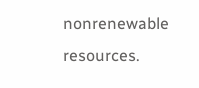nonrenewable resources.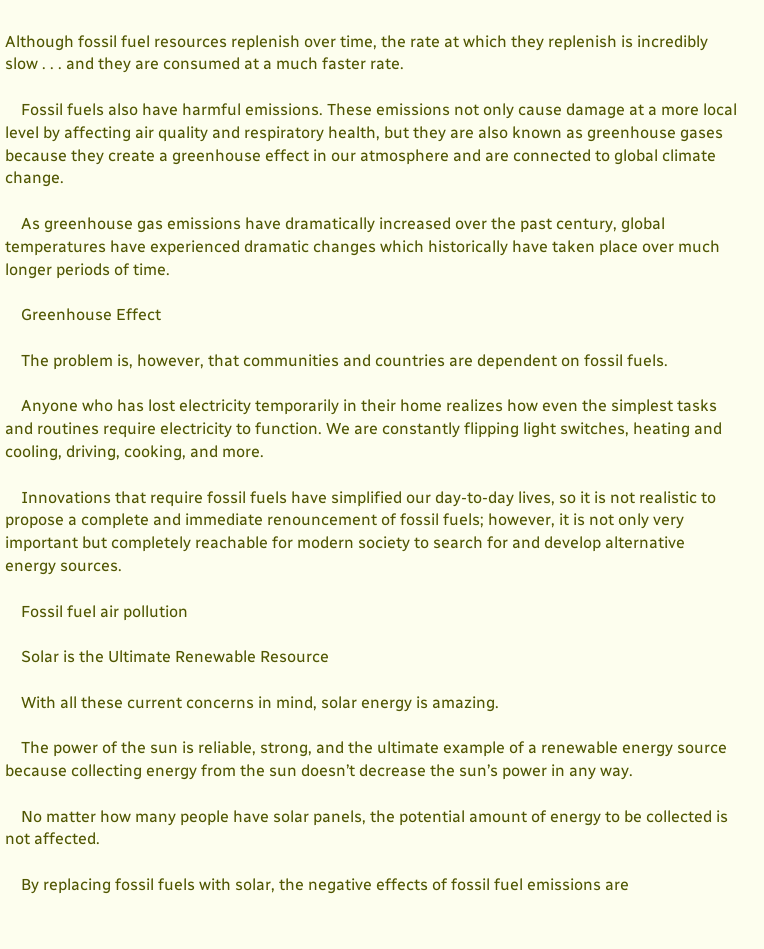Although fossil fuel resources replenish over time, the rate at which they replenish is incredibly slow . . . and they are consumed at a much faster rate.

    Fossil fuels also have harmful emissions. These emissions not only cause damage at a more local level by affecting air quality and respiratory health, but they are also known as greenhouse gases because they create a greenhouse effect in our atmosphere and are connected to global climate change.

    As greenhouse gas emissions have dramatically increased over the past century, global temperatures have experienced dramatic changes which historically have taken place over much longer periods of time.

    Greenhouse Effect

    The problem is, however, that communities and countries are dependent on fossil fuels.

    Anyone who has lost electricity temporarily in their home realizes how even the simplest tasks and routines require electricity to function. We are constantly flipping light switches, heating and cooling, driving, cooking, and more.

    Innovations that require fossil fuels have simplified our day-to-day lives, so it is not realistic to propose a complete and immediate renouncement of fossil fuels; however, it is not only very important but completely reachable for modern society to search for and develop alternative energy sources.

    Fossil fuel air pollution

    Solar is the Ultimate Renewable Resource

    With all these current concerns in mind, solar energy is amazing.

    The power of the sun is reliable, strong, and the ultimate example of a renewable energy source because collecting energy from the sun doesn’t decrease the sun’s power in any way.

    No matter how many people have solar panels, the potential amount of energy to be collected is not affected.

    By replacing fossil fuels with solar, the negative effects of fossil fuel emissions are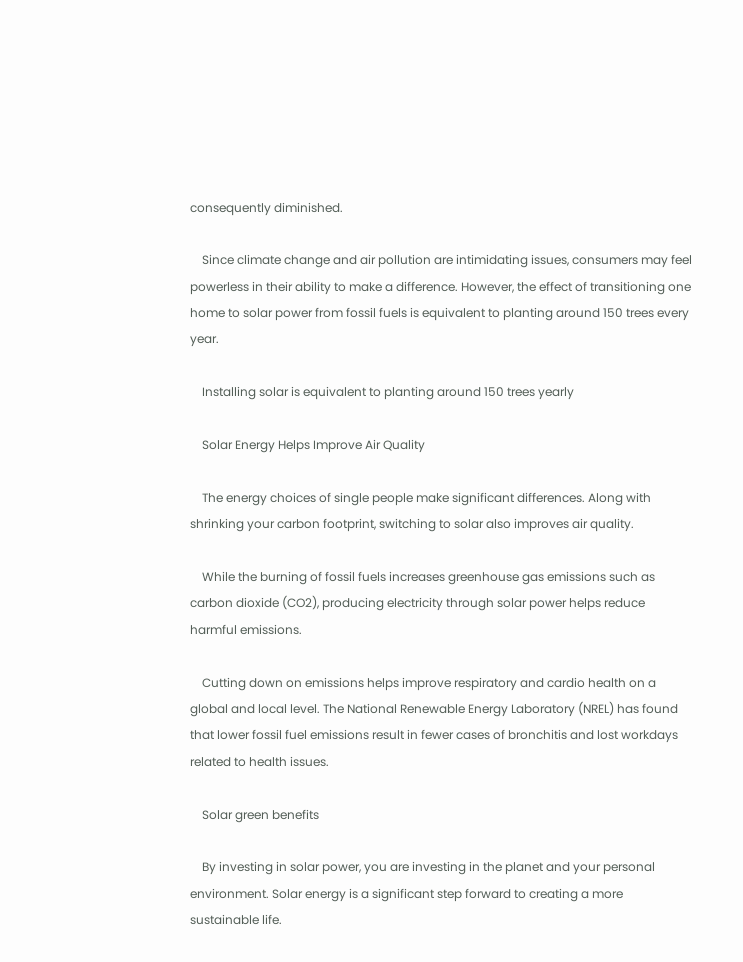consequently diminished.

    Since climate change and air pollution are intimidating issues, consumers may feel powerless in their ability to make a difference. However, the effect of transitioning one home to solar power from fossil fuels is equivalent to planting around 150 trees every year.

    Installing solar is equivalent to planting around 150 trees yearly

    Solar Energy Helps Improve Air Quality

    The energy choices of single people make significant differences. Along with shrinking your carbon footprint, switching to solar also improves air quality.

    While the burning of fossil fuels increases greenhouse gas emissions such as carbon dioxide (CO2), producing electricity through solar power helps reduce harmful emissions.

    Cutting down on emissions helps improve respiratory and cardio health on a global and local level. The National Renewable Energy Laboratory (NREL) has found that lower fossil fuel emissions result in fewer cases of bronchitis and lost workdays related to health issues.

    Solar green benefits

    By investing in solar power, you are investing in the planet and your personal environment. Solar energy is a significant step forward to creating a more sustainable life.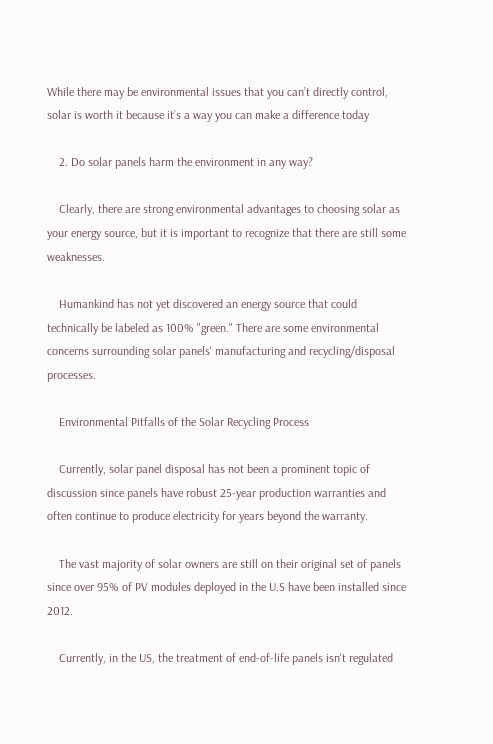While there may be environmental issues that you can’t directly control, solar is worth it because it’s a way you can make a difference today

    2. Do solar panels harm the environment in any way?

    Clearly, there are strong environmental advantages to choosing solar as your energy source, but it is important to recognize that there are still some weaknesses.

    Humankind has not yet discovered an energy source that could technically be labeled as 100% "green." There are some environmental concerns surrounding solar panels' manufacturing and recycling/disposal processes.

    Environmental Pitfalls of the Solar Recycling Process

    Currently, solar panel disposal has not been a prominent topic of discussion since panels have robust 25-year production warranties and often continue to produce electricity for years beyond the warranty.

    The vast majority of solar owners are still on their original set of panels since over 95% of PV modules deployed in the U.S have been installed since 2012.

    Currently, in the US, the treatment of end-of-life panels isn't regulated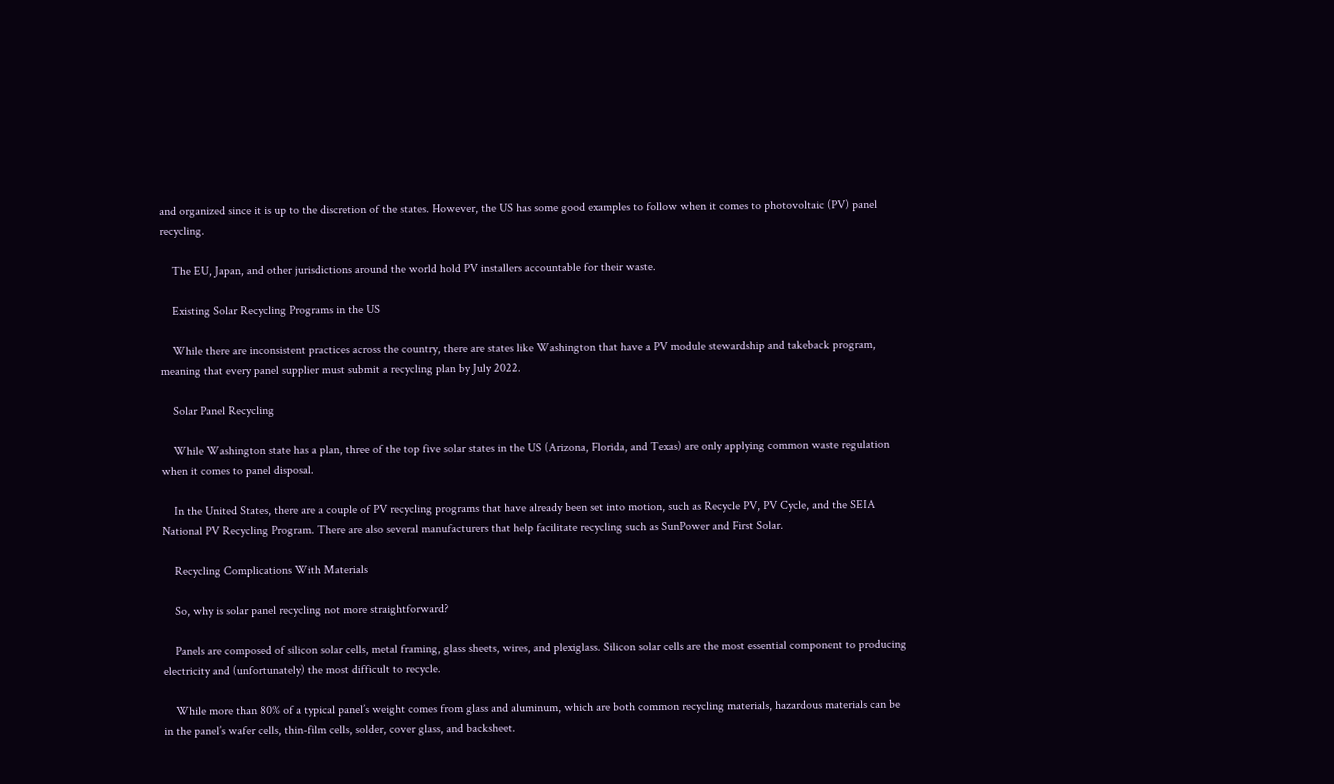and organized since it is up to the discretion of the states. However, the US has some good examples to follow when it comes to photovoltaic (PV) panel recycling.

    The EU, Japan, and other jurisdictions around the world hold PV installers accountable for their waste.

    Existing Solar Recycling Programs in the US

    While there are inconsistent practices across the country, there are states like Washington that have a PV module stewardship and takeback program, meaning that every panel supplier must submit a recycling plan by July 2022.

    Solar Panel Recycling

    While Washington state has a plan, three of the top five solar states in the US (Arizona, Florida, and Texas) are only applying common waste regulation when it comes to panel disposal.

    In the United States, there are a couple of PV recycling programs that have already been set into motion, such as Recycle PV, PV Cycle, and the SEIA National PV Recycling Program. There are also several manufacturers that help facilitate recycling such as SunPower and First Solar.

    Recycling Complications With Materials

    So, why is solar panel recycling not more straightforward?

    Panels are composed of silicon solar cells, metal framing, glass sheets, wires, and plexiglass. Silicon solar cells are the most essential component to producing electricity and (unfortunately) the most difficult to recycle.

    While more than 80% of a typical panel’s weight comes from glass and aluminum, which are both common recycling materials, hazardous materials can be in the panel’s wafer cells, thin-film cells, solder, cover glass, and backsheet.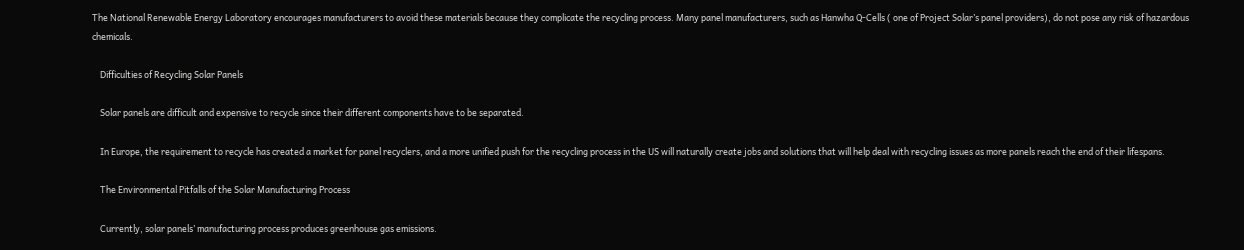The National Renewable Energy Laboratory encourages manufacturers to avoid these materials because they complicate the recycling process. Many panel manufacturers, such as Hanwha Q-Cells ( one of Project Solar’s panel providers), do not pose any risk of hazardous chemicals.

    Difficulties of Recycling Solar Panels

    Solar panels are difficult and expensive to recycle since their different components have to be separated.

    In Europe, the requirement to recycle has created a market for panel recyclers, and a more unified push for the recycling process in the US will naturally create jobs and solutions that will help deal with recycling issues as more panels reach the end of their lifespans.

    The Environmental Pitfalls of the Solar Manufacturing Process

    Currently, solar panels’ manufacturing process produces greenhouse gas emissions.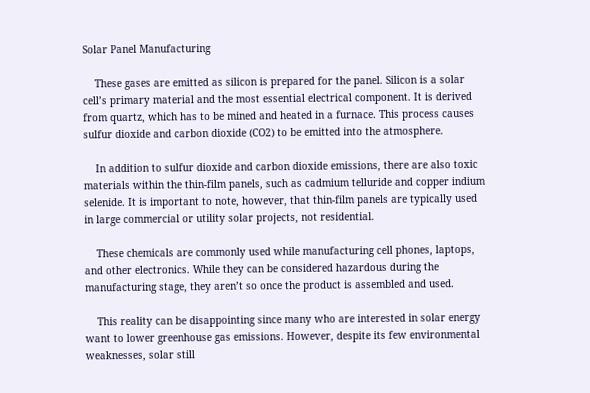Solar Panel Manufacturing

    These gases are emitted as silicon is prepared for the panel. Silicon is a solar cell’s primary material and the most essential electrical component. It is derived from quartz, which has to be mined and heated in a furnace. This process causes sulfur dioxide and carbon dioxide (CO2) to be emitted into the atmosphere.

    In addition to sulfur dioxide and carbon dioxide emissions, there are also toxic materials within the thin-film panels, such as cadmium telluride and copper indium selenide. It is important to note, however, that thin-film panels are typically used in large commercial or utility solar projects, not residential.

    These chemicals are commonly used while manufacturing cell phones, laptops, and other electronics. While they can be considered hazardous during the manufacturing stage, they aren’t so once the product is assembled and used.

    This reality can be disappointing since many who are interested in solar energy want to lower greenhouse gas emissions. However, despite its few environmental weaknesses, solar still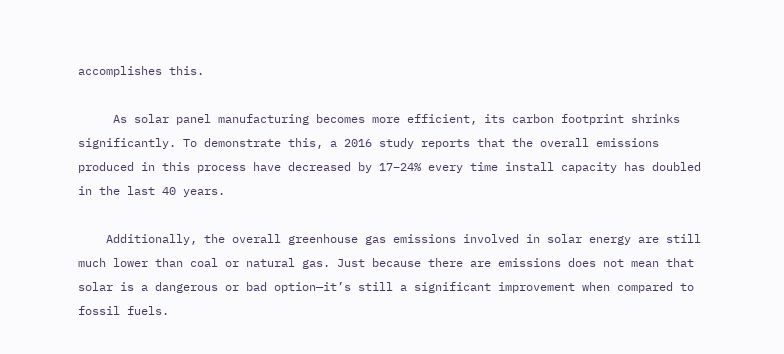accomplishes this.

     As solar panel manufacturing becomes more efficient, its carbon footprint shrinks significantly. To demonstrate this, a 2016 study reports that the overall emissions produced in this process have decreased by 17–24% every time install capacity has doubled in the last 40 years.

    Additionally, the overall greenhouse gas emissions involved in solar energy are still much lower than coal or natural gas. Just because there are emissions does not mean that solar is a dangerous or bad option—it’s still a significant improvement when compared to fossil fuels.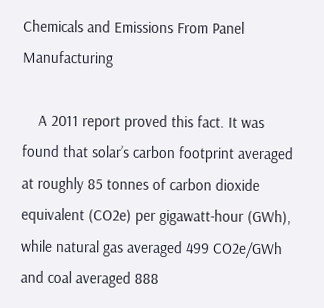Chemicals and Emissions From Panel Manufacturing

    A 2011 report proved this fact. It was found that solar’s carbon footprint averaged at roughly 85 tonnes of carbon dioxide equivalent (CO2e) per gigawatt-hour (GWh), while natural gas averaged 499 CO2e/GWh and coal averaged 888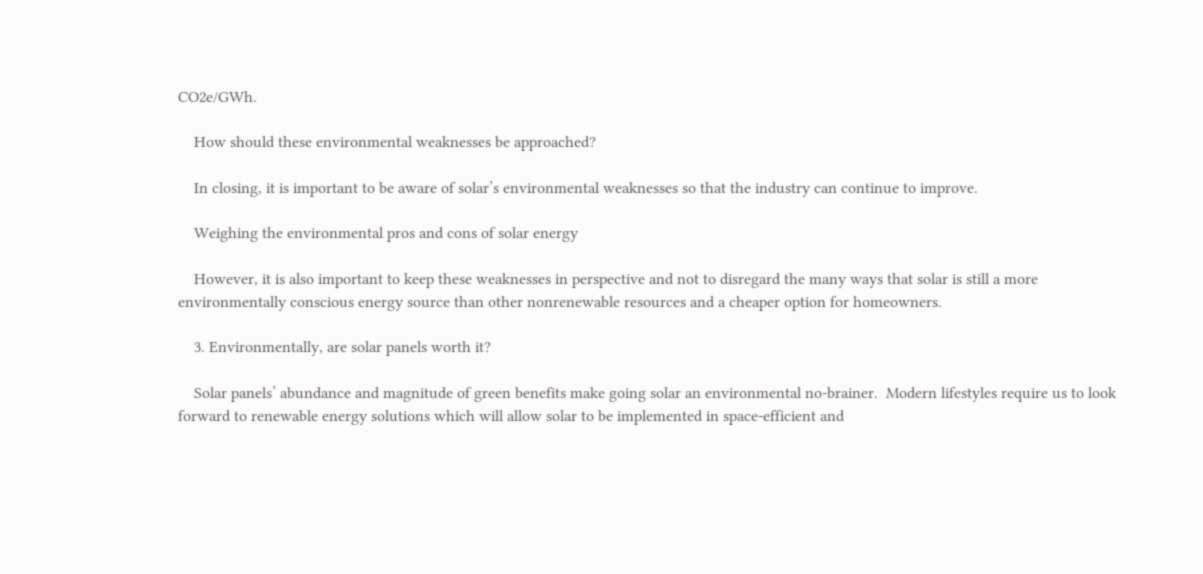CO2e/GWh.

    How should these environmental weaknesses be approached?

    In closing, it is important to be aware of solar’s environmental weaknesses so that the industry can continue to improve.

    Weighing the environmental pros and cons of solar energy

    However, it is also important to keep these weaknesses in perspective and not to disregard the many ways that solar is still a more environmentally conscious energy source than other nonrenewable resources and a cheaper option for homeowners.

    3. Environmentally, are solar panels worth it?

    Solar panels’ abundance and magnitude of green benefits make going solar an environmental no-brainer.  Modern lifestyles require us to look forward to renewable energy solutions which will allow solar to be implemented in space-efficient and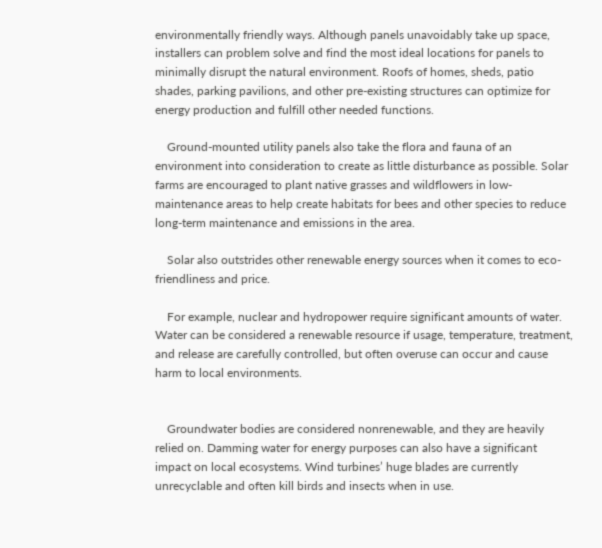environmentally friendly ways. Although panels unavoidably take up space, installers can problem solve and find the most ideal locations for panels to minimally disrupt the natural environment. Roofs of homes, sheds, patio shades, parking pavilions, and other pre-existing structures can optimize for energy production and fulfill other needed functions.

    Ground-mounted utility panels also take the flora and fauna of an environment into consideration to create as little disturbance as possible. Solar farms are encouraged to plant native grasses and wildflowers in low-maintenance areas to help create habitats for bees and other species to reduce long-term maintenance and emissions in the area.

    Solar also outstrides other renewable energy sources when it comes to eco-friendliness and price.

    For example, nuclear and hydropower require significant amounts of water. Water can be considered a renewable resource if usage, temperature, treatment, and release are carefully controlled, but often overuse can occur and cause harm to local environments.


    Groundwater bodies are considered nonrenewable, and they are heavily relied on. Damming water for energy purposes can also have a significant impact on local ecosystems. Wind turbines’ huge blades are currently unrecyclable and often kill birds and insects when in use.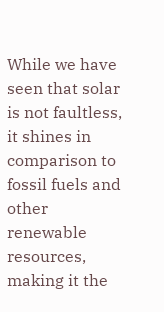While we have seen that solar is not faultless, it shines in comparison to fossil fuels and other renewable resources, making it the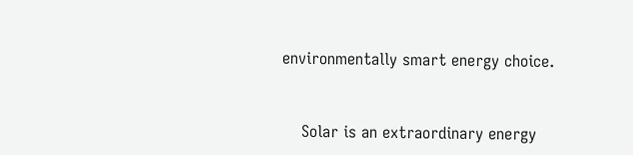environmentally smart energy choice.


    Solar is an extraordinary energy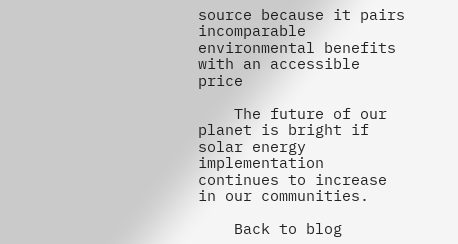source because it pairs incomparable environmental benefits with an accessible price

    The future of our planet is bright if solar energy implementation continues to increase in our communities.

    Back to blog